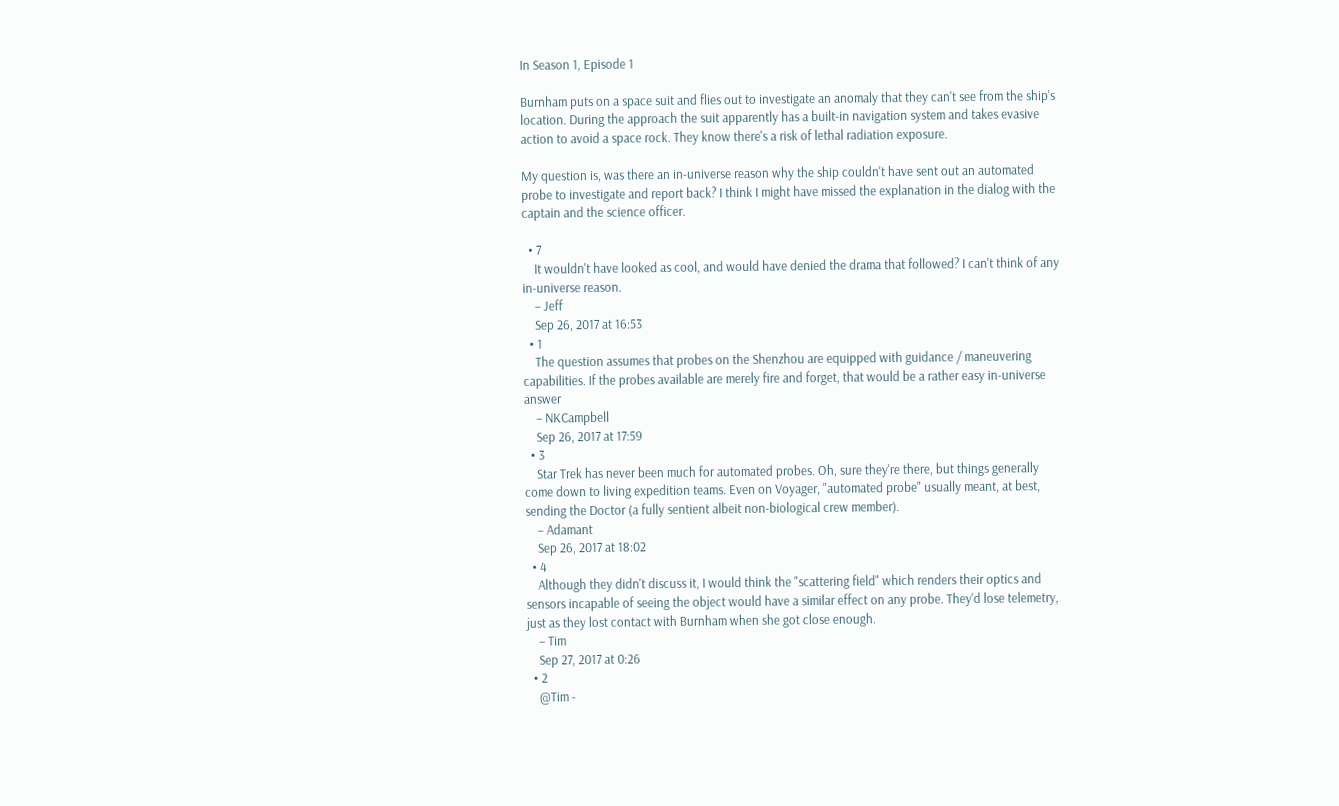In Season 1, Episode 1

Burnham puts on a space suit and flies out to investigate an anomaly that they can't see from the ship's location. During the approach the suit apparently has a built-in navigation system and takes evasive action to avoid a space rock. They know there's a risk of lethal radiation exposure.

My question is, was there an in-universe reason why the ship couldn't have sent out an automated probe to investigate and report back? I think I might have missed the explanation in the dialog with the captain and the science officer.

  • 7
    It wouldn't have looked as cool, and would have denied the drama that followed? I can't think of any in-universe reason.
    – Jeff
    Sep 26, 2017 at 16:53
  • 1
    The question assumes that probes on the Shenzhou are equipped with guidance / maneuvering capabilities. If the probes available are merely fire and forget, that would be a rather easy in-universe answer
    – NKCampbell
    Sep 26, 2017 at 17:59
  • 3
    Star Trek has never been much for automated probes. Oh, sure they're there, but things generally come down to living expedition teams. Even on Voyager, "automated probe" usually meant, at best, sending the Doctor (a fully sentient albeit non-biological crew member).
    – Adamant
    Sep 26, 2017 at 18:02
  • 4
    Although they didn't discuss it, I would think the "scattering field" which renders their optics and sensors incapable of seeing the object would have a similar effect on any probe. They'd lose telemetry, just as they lost contact with Burnham when she got close enough.
    – Tim
    Sep 27, 2017 at 0:26
  • 2
    @Tim -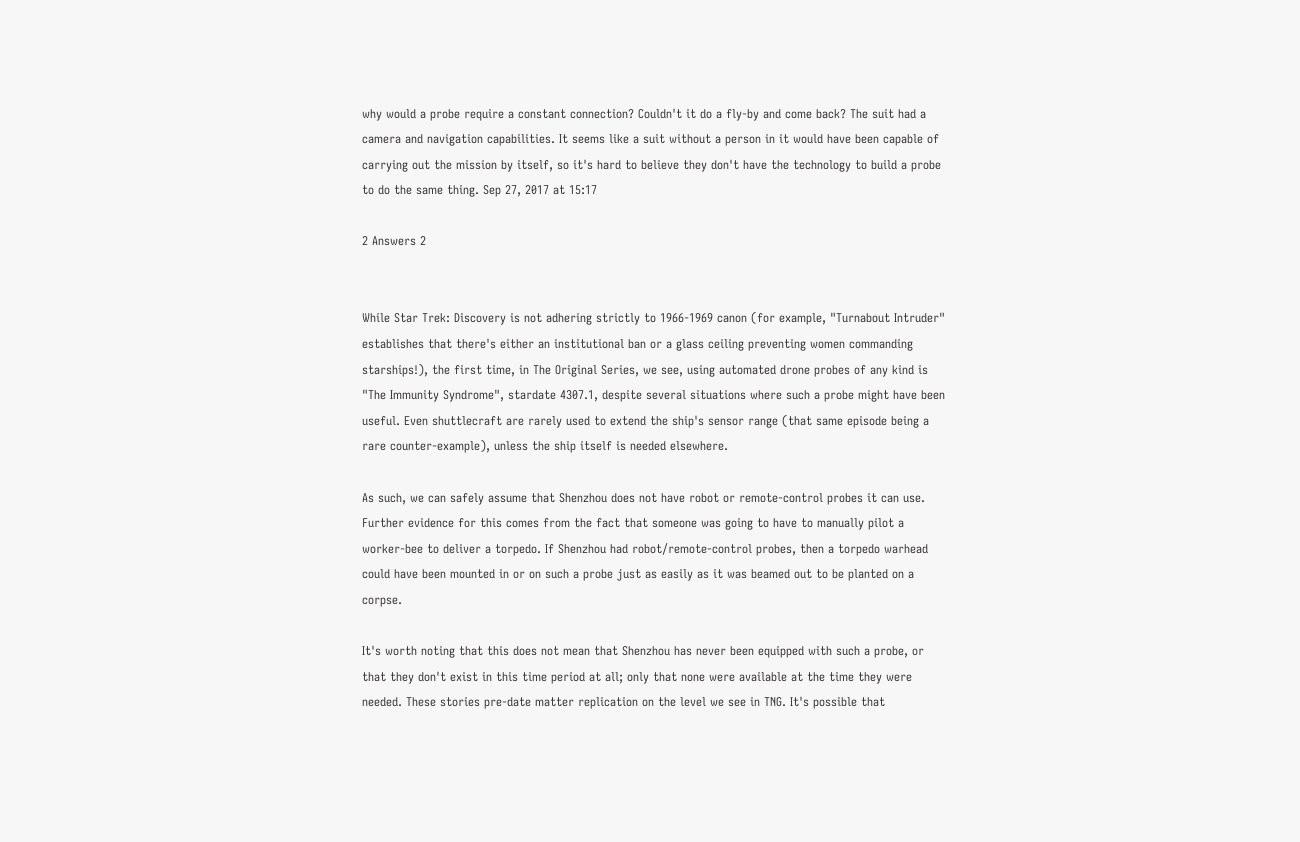why would a probe require a constant connection? Couldn't it do a fly-by and come back? The suit had a camera and navigation capabilities. It seems like a suit without a person in it would have been capable of carrying out the mission by itself, so it's hard to believe they don't have the technology to build a probe to do the same thing. Sep 27, 2017 at 15:17

2 Answers 2


While Star Trek: Discovery is not adhering strictly to 1966-1969 canon (for example, "Turnabout Intruder" establishes that there's either an institutional ban or a glass ceiling preventing women commanding starships!), the first time, in The Original Series, we see, using automated drone probes of any kind is "The Immunity Syndrome", stardate 4307.1, despite several situations where such a probe might have been useful. Even shuttlecraft are rarely used to extend the ship's sensor range (that same episode being a rare counter-example), unless the ship itself is needed elsewhere.

As such, we can safely assume that Shenzhou does not have robot or remote-control probes it can use. Further evidence for this comes from the fact that someone was going to have to manually pilot a worker-bee to deliver a torpedo. If Shenzhou had robot/remote-control probes, then a torpedo warhead could have been mounted in or on such a probe just as easily as it was beamed out to be planted on a corpse.

It's worth noting that this does not mean that Shenzhou has never been equipped with such a probe, or that they don't exist in this time period at all; only that none were available at the time they were needed. These stories pre-date matter replication on the level we see in TNG. It's possible that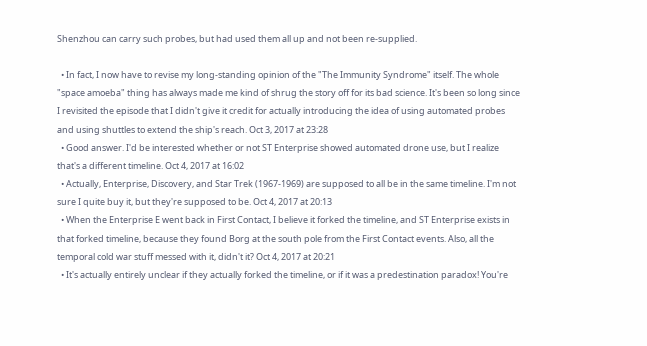Shenzhou can carry such probes, but had used them all up and not been re-supplied.

  • In fact, I now have to revise my long-standing opinion of the "The Immunity Syndrome" itself. The whole "space amoeba" thing has always made me kind of shrug the story off for its bad science. It's been so long since I revisited the episode that I didn't give it credit for actually introducing the idea of using automated probes and using shuttles to extend the ship's reach. Oct 3, 2017 at 23:28
  • Good answer. I'd be interested whether or not ST Enterprise showed automated drone use, but I realize that's a different timeline. Oct 4, 2017 at 16:02
  • Actually, Enterprise, Discovery, and Star Trek (1967-1969) are supposed to all be in the same timeline. I'm not sure I quite buy it, but they're supposed to be. Oct 4, 2017 at 20:13
  • When the Enterprise E went back in First Contact, I believe it forked the timeline, and ST Enterprise exists in that forked timeline, because they found Borg at the south pole from the First Contact events. Also, all the temporal cold war stuff messed with it, didn't it? Oct 4, 2017 at 20:21
  • It's actually entirely unclear if they actually forked the timeline, or if it was a predestination paradox! You're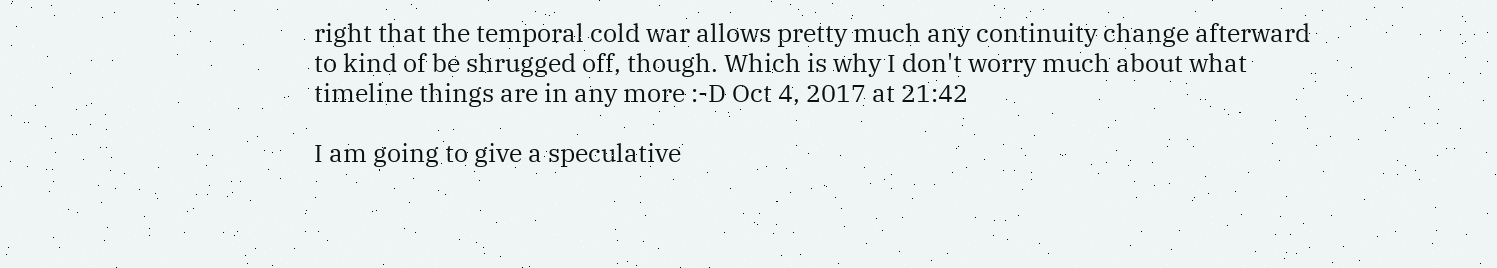right that the temporal cold war allows pretty much any continuity change afterward to kind of be shrugged off, though. Which is why I don't worry much about what timeline things are in any more :-D Oct 4, 2017 at 21:42

I am going to give a speculative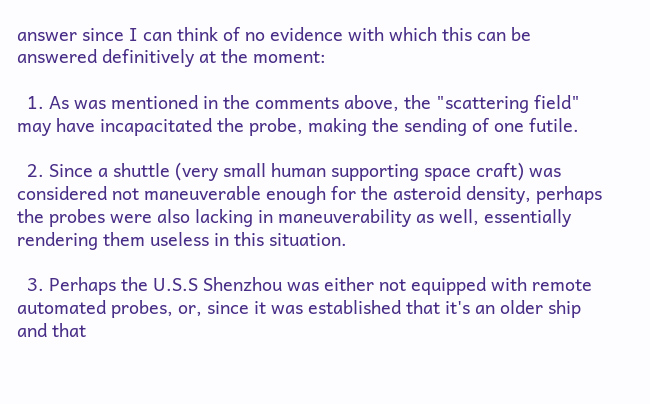answer since I can think of no evidence with which this can be answered definitively at the moment:

  1. As was mentioned in the comments above, the "scattering field" may have incapacitated the probe, making the sending of one futile.

  2. Since a shuttle (very small human supporting space craft) was considered not maneuverable enough for the asteroid density, perhaps the probes were also lacking in maneuverability as well, essentially rendering them useless in this situation.

  3. Perhaps the U.S.S Shenzhou was either not equipped with remote automated probes, or, since it was established that it's an older ship and that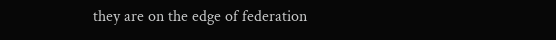they are on the edge of federation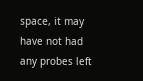space, it may have not had any probes left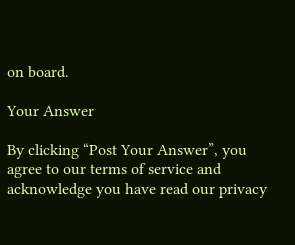on board.

Your Answer

By clicking “Post Your Answer”, you agree to our terms of service and acknowledge you have read our privacy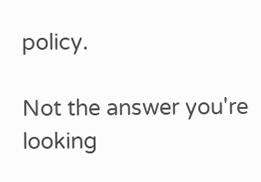policy.

Not the answer you're looking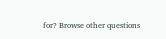for? Browse other questions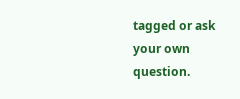tagged or ask your own question.